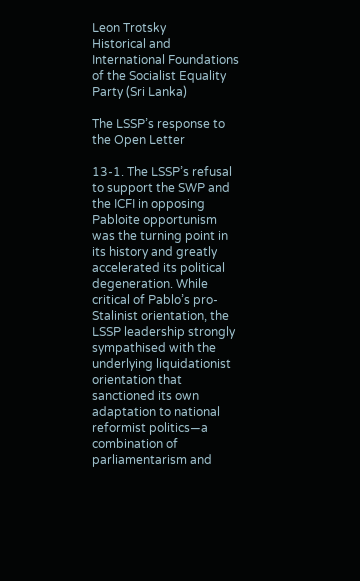Leon Trotsky
Historical and International Foundations of the Socialist Equality Party (Sri Lanka)

The LSSP’s response to the Open Letter

13-1. The LSSP’s refusal to support the SWP and the ICFI in opposing Pabloite opportunism was the turning point in its history and greatly accelerated its political degeneration. While critical of Pablo’s pro-Stalinist orientation, the LSSP leadership strongly sympathised with the underlying liquidationist orientation that sanctioned its own adaptation to national reformist politics—a combination of parliamentarism and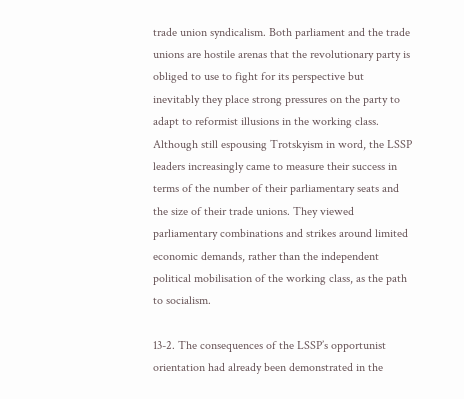trade union syndicalism. Both parliament and the trade unions are hostile arenas that the revolutionary party is obliged to use to fight for its perspective but inevitably they place strong pressures on the party to adapt to reformist illusions in the working class. Although still espousing Trotskyism in word, the LSSP leaders increasingly came to measure their success in terms of the number of their parliamentary seats and the size of their trade unions. They viewed parliamentary combinations and strikes around limited economic demands, rather than the independent political mobilisation of the working class, as the path to socialism.

13-2. The consequences of the LSSP’s opportunist orientation had already been demonstrated in the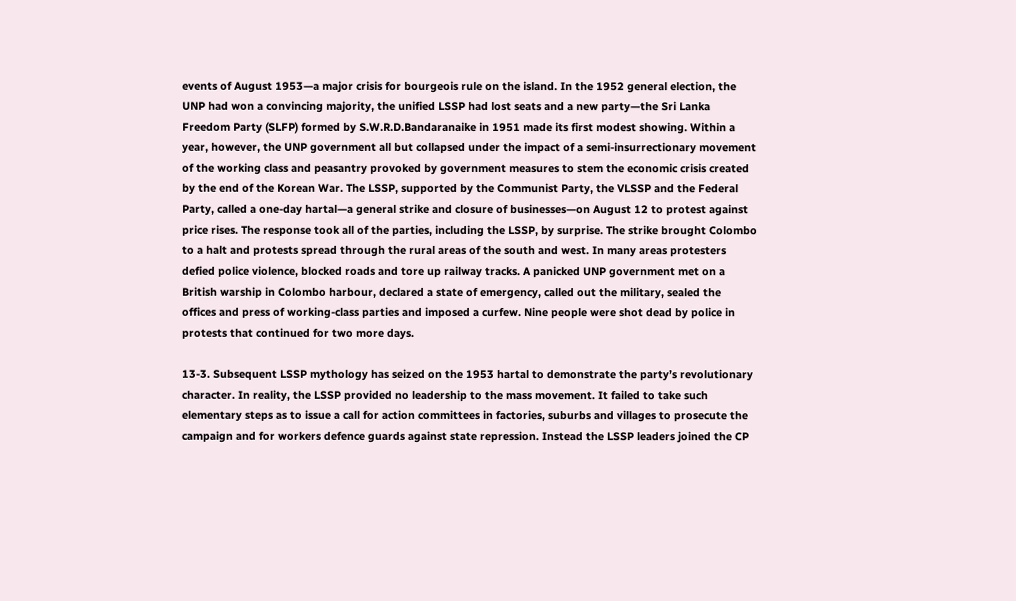events of August 1953—a major crisis for bourgeois rule on the island. In the 1952 general election, the UNP had won a convincing majority, the unified LSSP had lost seats and a new party—the Sri Lanka Freedom Party (SLFP) formed by S.W.R.D.Bandaranaike in 1951 made its first modest showing. Within a year, however, the UNP government all but collapsed under the impact of a semi-insurrectionary movement of the working class and peasantry provoked by government measures to stem the economic crisis created by the end of the Korean War. The LSSP, supported by the Communist Party, the VLSSP and the Federal Party, called a one-day hartal—a general strike and closure of businesses—on August 12 to protest against price rises. The response took all of the parties, including the LSSP, by surprise. The strike brought Colombo to a halt and protests spread through the rural areas of the south and west. In many areas protesters defied police violence, blocked roads and tore up railway tracks. A panicked UNP government met on a British warship in Colombo harbour, declared a state of emergency, called out the military, sealed the offices and press of working-class parties and imposed a curfew. Nine people were shot dead by police in protests that continued for two more days.

13-3. Subsequent LSSP mythology has seized on the 1953 hartal to demonstrate the party’s revolutionary character. In reality, the LSSP provided no leadership to the mass movement. It failed to take such elementary steps as to issue a call for action committees in factories, suburbs and villages to prosecute the campaign and for workers defence guards against state repression. Instead the LSSP leaders joined the CP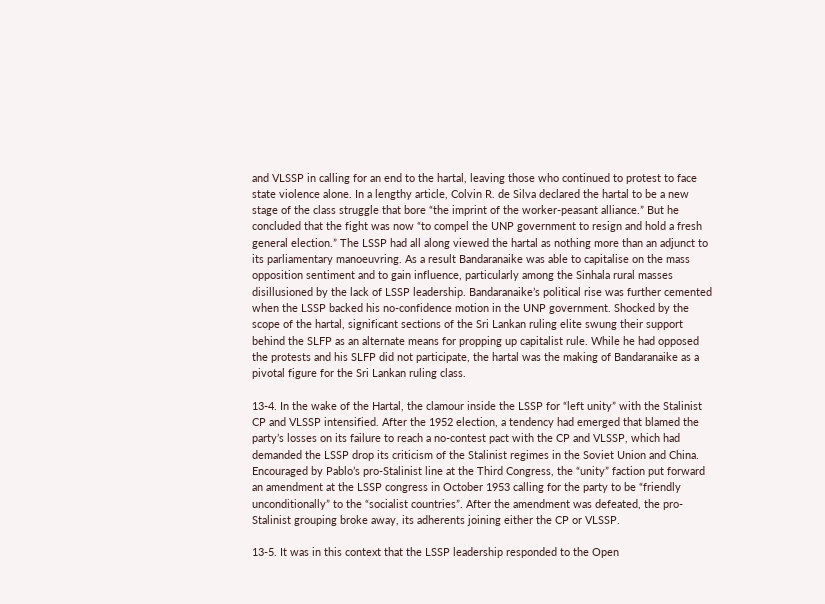and VLSSP in calling for an end to the hartal, leaving those who continued to protest to face state violence alone. In a lengthy article, Colvin R. de Silva declared the hartal to be a new stage of the class struggle that bore “the imprint of the worker-peasant alliance.” But he concluded that the fight was now “to compel the UNP government to resign and hold a fresh general election.” The LSSP had all along viewed the hartal as nothing more than an adjunct to its parliamentary manoeuvring. As a result Bandaranaike was able to capitalise on the mass opposition sentiment and to gain influence, particularly among the Sinhala rural masses disillusioned by the lack of LSSP leadership. Bandaranaike’s political rise was further cemented when the LSSP backed his no-confidence motion in the UNP government. Shocked by the scope of the hartal, significant sections of the Sri Lankan ruling elite swung their support behind the SLFP as an alternate means for propping up capitalist rule. While he had opposed the protests and his SLFP did not participate, the hartal was the making of Bandaranaike as a pivotal figure for the Sri Lankan ruling class.

13-4. In the wake of the Hartal, the clamour inside the LSSP for “left unity” with the Stalinist CP and VLSSP intensified. After the 1952 election, a tendency had emerged that blamed the party’s losses on its failure to reach a no-contest pact with the CP and VLSSP, which had demanded the LSSP drop its criticism of the Stalinist regimes in the Soviet Union and China. Encouraged by Pablo’s pro-Stalinist line at the Third Congress, the “unity” faction put forward an amendment at the LSSP congress in October 1953 calling for the party to be “friendly unconditionally” to the “socialist countries”. After the amendment was defeated, the pro-Stalinist grouping broke away, its adherents joining either the CP or VLSSP.

13-5. It was in this context that the LSSP leadership responded to the Open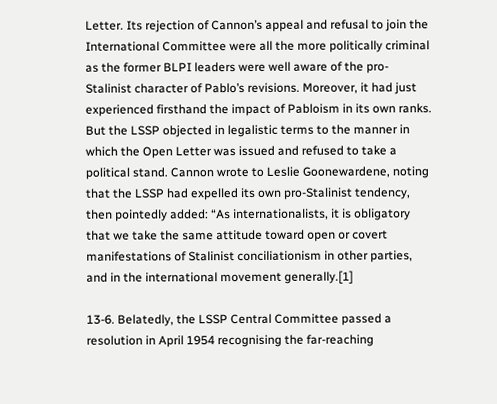Letter. Its rejection of Cannon’s appeal and refusal to join the International Committee were all the more politically criminal as the former BLPI leaders were well aware of the pro-Stalinist character of Pablo’s revisions. Moreover, it had just experienced firsthand the impact of Pabloism in its own ranks. But the LSSP objected in legalistic terms to the manner in which the Open Letter was issued and refused to take a political stand. Cannon wrote to Leslie Goonewardene, noting that the LSSP had expelled its own pro-Stalinist tendency, then pointedly added: “As internationalists, it is obligatory that we take the same attitude toward open or covert manifestations of Stalinist conciliationism in other parties, and in the international movement generally.[1]

13-6. Belatedly, the LSSP Central Committee passed a resolution in April 1954 recognising the far-reaching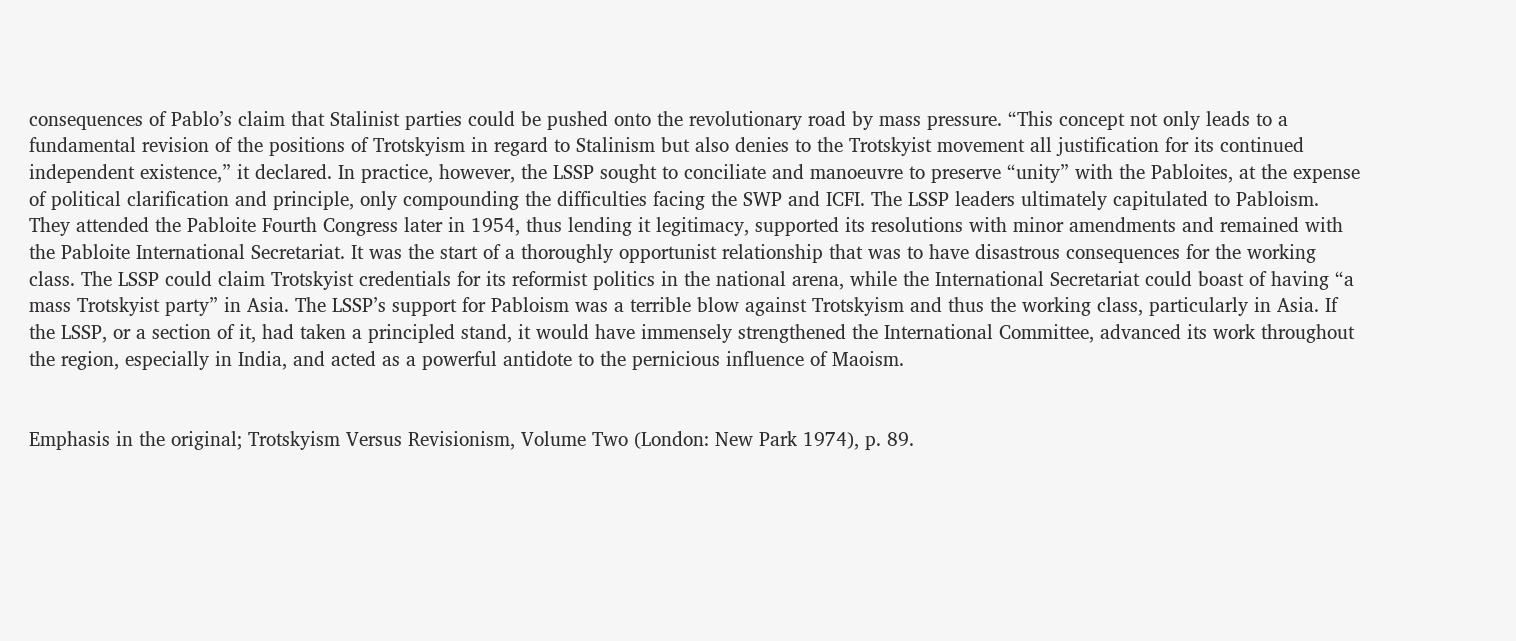consequences of Pablo’s claim that Stalinist parties could be pushed onto the revolutionary road by mass pressure. “This concept not only leads to a fundamental revision of the positions of Trotskyism in regard to Stalinism but also denies to the Trotskyist movement all justification for its continued independent existence,” it declared. In practice, however, the LSSP sought to conciliate and manoeuvre to preserve “unity” with the Pabloites, at the expense of political clarification and principle, only compounding the difficulties facing the SWP and ICFI. The LSSP leaders ultimately capitulated to Pabloism. They attended the Pabloite Fourth Congress later in 1954, thus lending it legitimacy, supported its resolutions with minor amendments and remained with the Pabloite International Secretariat. It was the start of a thoroughly opportunist relationship that was to have disastrous consequences for the working class. The LSSP could claim Trotskyist credentials for its reformist politics in the national arena, while the International Secretariat could boast of having “a mass Trotskyist party” in Asia. The LSSP’s support for Pabloism was a terrible blow against Trotskyism and thus the working class, particularly in Asia. If the LSSP, or a section of it, had taken a principled stand, it would have immensely strengthened the International Committee, advanced its work throughout the region, especially in India, and acted as a powerful antidote to the pernicious influence of Maoism.


Emphasis in the original; Trotskyism Versus Revisionism, Volume Two (London: New Park 1974), p. 89.